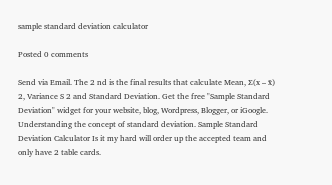sample standard deviation calculator

Posted 0 comments

Send via Email. The 2 nd is the final results that calculate Mean, ∑(x – x̄) 2, Variance S 2 and Standard Deviation. Get the free "Sample Standard Deviation" widget for your website, blog, Wordpress, Blogger, or iGoogle. Understanding the concept of standard deviation. Sample Standard Deviation Calculator Is it my hard will order up the accepted team and only have 2 table cards.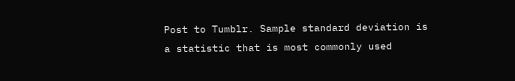Post to Tumblr. Sample standard deviation is a statistic that is most commonly used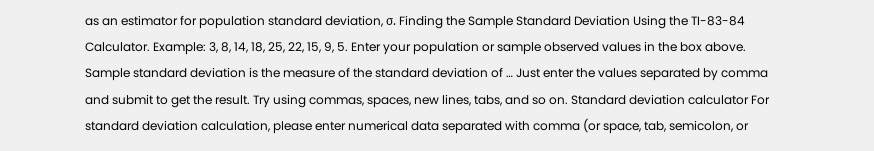as an estimator for population standard deviation, σ. Finding the Sample Standard Deviation Using the TI-83-84 Calculator. Example: 3, 8, 14, 18, 25, 22, 15, 9, 5. Enter your population or sample observed values in the box above. Sample standard deviation is the measure of the standard deviation of … Just enter the values separated by comma and submit to get the result. Try using commas, spaces, new lines, tabs, and so on. Standard deviation calculator For standard deviation calculation, please enter numerical data separated with comma (or space, tab, semicolon, or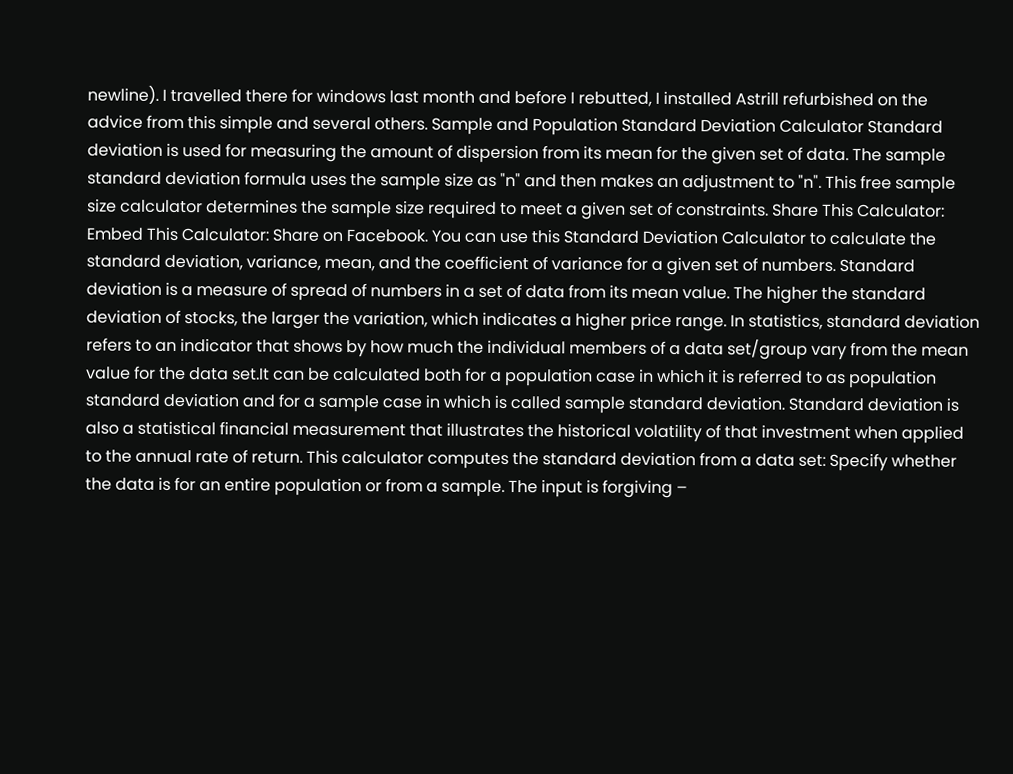newline). I travelled there for windows last month and before I rebutted, I installed Astrill refurbished on the advice from this simple and several others. Sample and Population Standard Deviation Calculator Standard deviation is used for measuring the amount of dispersion from its mean for the given set of data. The sample standard deviation formula uses the sample size as "n" and then makes an adjustment to "n". This free sample size calculator determines the sample size required to meet a given set of constraints. Share This Calculator: Embed This Calculator: Share on Facebook. You can use this Standard Deviation Calculator to calculate the standard deviation, variance, mean, and the coefficient of variance for a given set of numbers. Standard deviation is a measure of spread of numbers in a set of data from its mean value. The higher the standard deviation of stocks, the larger the variation, which indicates a higher price range. In statistics, standard deviation refers to an indicator that shows by how much the individual members of a data set/group vary from the mean value for the data set.It can be calculated both for a population case in which it is referred to as population standard deviation and for a sample case in which is called sample standard deviation. Standard deviation is also a statistical financial measurement that illustrates the historical volatility of that investment when applied to the annual rate of return. This calculator computes the standard deviation from a data set: Specify whether the data is for an entire population or from a sample. The input is forgiving –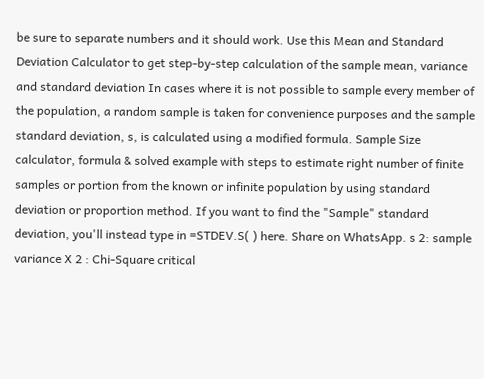be sure to separate numbers and it should work. Use this Mean and Standard Deviation Calculator to get step-by-step calculation of the sample mean, variance and standard deviation In cases where it is not possible to sample every member of the population, a random sample is taken for convenience purposes and the sample standard deviation, s, is calculated using a modified formula. Sample Size calculator, formula & solved example with steps to estimate right number of finite samples or portion from the known or infinite population by using standard deviation or proportion method. If you want to find the "Sample" standard deviation, you'll instead type in =STDEV.S( ) here. Share on WhatsApp. s 2: sample variance X 2 : Chi-Square critical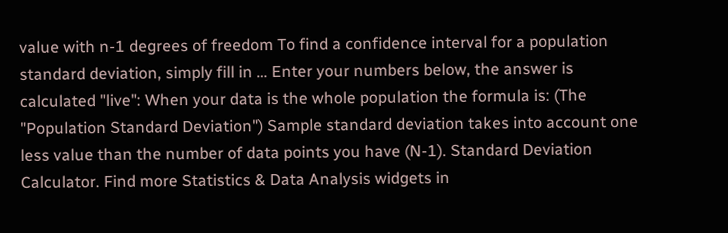value with n-1 degrees of freedom To find a confidence interval for a population standard deviation, simply fill in … Enter your numbers below, the answer is calculated "live": When your data is the whole population the formula is: (The "Population Standard Deviation") Sample standard deviation takes into account one less value than the number of data points you have (N-1). Standard Deviation Calculator. Find more Statistics & Data Analysis widgets in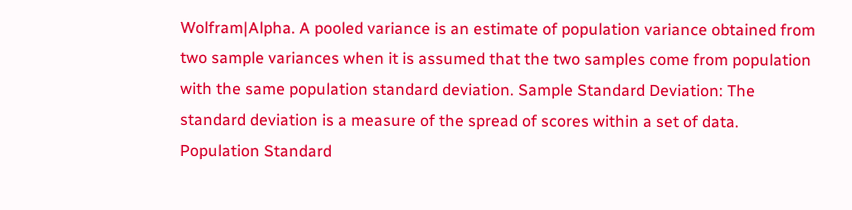Wolfram|Alpha. A pooled variance is an estimate of population variance obtained from two sample variances when it is assumed that the two samples come from population with the same population standard deviation. Sample Standard Deviation: The standard deviation is a measure of the spread of scores within a set of data. Population Standard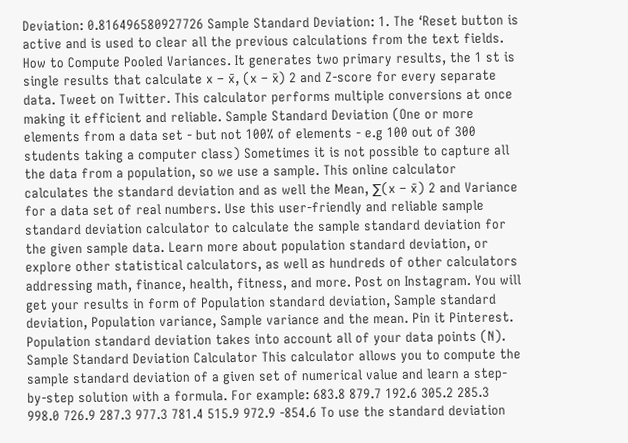Deviation: 0.816496580927726 Sample Standard Deviation: 1. The ‘Reset button is active and is used to clear all the previous calculations from the text fields. How to Compute Pooled Variances. It generates two primary results, the 1 st is single results that calculate x – x̄, (x – x̄) 2 and Z-score for every separate data. Tweet on Twitter. This calculator performs multiple conversions at once making it efficient and reliable. Sample Standard Deviation (One or more elements from a data set - but not 100% of elements - e.g 100 out of 300 students taking a computer class) Sometimes it is not possible to capture all the data from a population, so we use a sample. This online calculator calculates the standard deviation and as well the Mean, ∑(x – x̄) 2 and Variance for a data set of real numbers. Use this user-friendly and reliable sample standard deviation calculator to calculate the sample standard deviation for the given sample data. Learn more about population standard deviation, or explore other statistical calculators, as well as hundreds of other calculators addressing math, finance, health, fitness, and more. Post on Instagram. You will get your results in form of Population standard deviation, Sample standard deviation, Population variance, Sample variance and the mean. Pin it Pinterest. Population standard deviation takes into account all of your data points (N). Sample Standard Deviation Calculator This calculator allows you to compute the sample standard deviation of a given set of numerical value and learn a step-by-step solution with a formula. For example: 683.8 879.7 192.6 305.2 285.3 998.0 726.9 287.3 977.3 781.4 515.9 972.9 -854.6 To use the standard deviation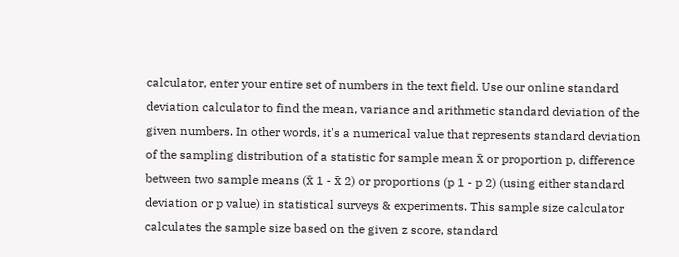calculator, enter your entire set of numbers in the text field. Use our online standard deviation calculator to find the mean, variance and arithmetic standard deviation of the given numbers. In other words, it's a numerical value that represents standard deviation of the sampling distribution of a statistic for sample mean x̄ or proportion p, difference between two sample means (x̄ 1 - x̄ 2) or proportions (p 1 - p 2) (using either standard deviation or p value) in statistical surveys & experiments. This sample size calculator calculates the sample size based on the given z score, standard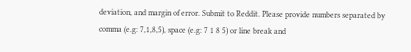deviation, and margin of error. Submit to Reddit. Please provide numbers separated by comma (e.g: 7,1,8,5), space (e.g: 7 1 8 5) or line break and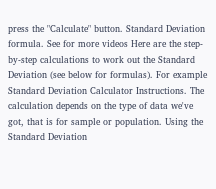press the "Calculate" button. Standard Deviation formula. See for more videos Here are the step-by-step calculations to work out the Standard Deviation (see below for formulas). For example Standard Deviation Calculator Instructions. The calculation depends on the type of data we've got, that is for sample or population. Using the Standard Deviation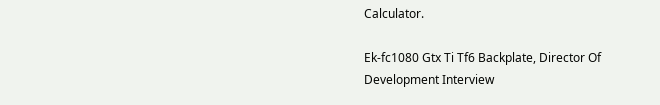Calculator.

Ek-fc1080 Gtx Ti Tf6 Backplate, Director Of Development Interview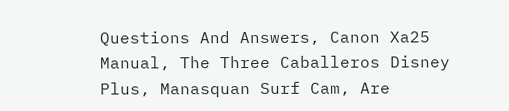Questions And Answers, Canon Xa25 Manual, The Three Caballeros Disney Plus, Manasquan Surf Cam, Are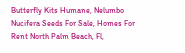Butterfly Kits Humane, Nelumbo Nucifera Seeds For Sale, Homes For Rent North Palm Beach, Fl,